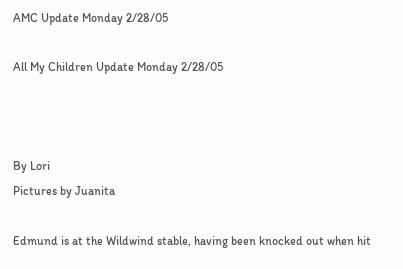AMC Update Monday 2/28/05

All My Children Update Monday 2/28/05



By Lori
Pictures by Juanita

Edmund is at the Wildwind stable, having been knocked out when hit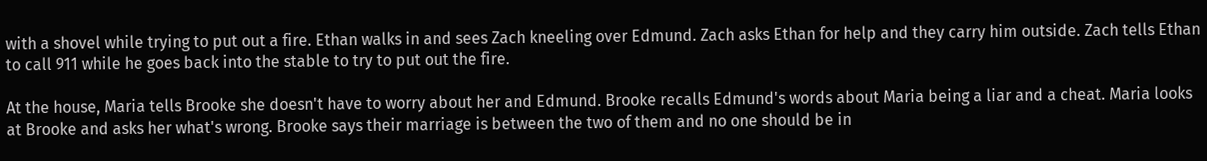with a shovel while trying to put out a fire. Ethan walks in and sees Zach kneeling over Edmund. Zach asks Ethan for help and they carry him outside. Zach tells Ethan to call 911 while he goes back into the stable to try to put out the fire.

At the house, Maria tells Brooke she doesn't have to worry about her and Edmund. Brooke recalls Edmund's words about Maria being a liar and a cheat. Maria looks at Brooke and asks her what's wrong. Brooke says their marriage is between the two of them and no one should be in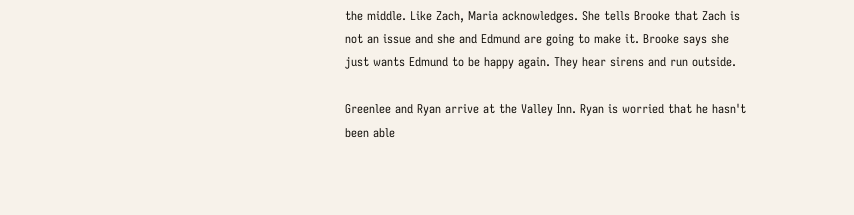the middle. Like Zach, Maria acknowledges. She tells Brooke that Zach is not an issue and she and Edmund are going to make it. Brooke says she just wants Edmund to be happy again. They hear sirens and run outside.

Greenlee and Ryan arrive at the Valley Inn. Ryan is worried that he hasn't been able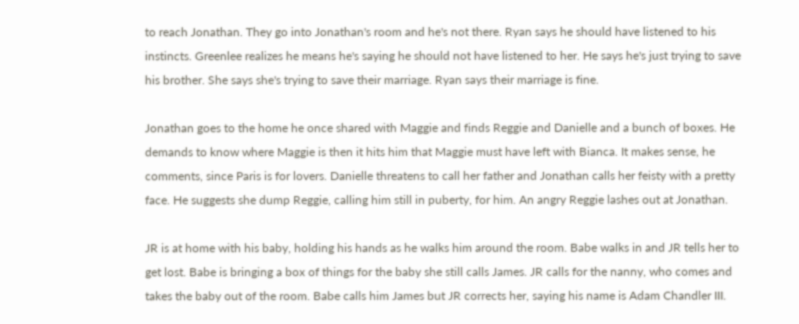to reach Jonathan. They go into Jonathan's room and he's not there. Ryan says he should have listened to his instincts. Greenlee realizes he means he's saying he should not have listened to her. He says he's just trying to save his brother. She says she's trying to save their marriage. Ryan says their marriage is fine.

Jonathan goes to the home he once shared with Maggie and finds Reggie and Danielle and a bunch of boxes. He demands to know where Maggie is then it hits him that Maggie must have left with Bianca. It makes sense, he comments, since Paris is for lovers. Danielle threatens to call her father and Jonathan calls her feisty with a pretty face. He suggests she dump Reggie, calling him still in puberty, for him. An angry Reggie lashes out at Jonathan.

JR is at home with his baby, holding his hands as he walks him around the room. Babe walks in and JR tells her to get lost. Babe is bringing a box of things for the baby she still calls James. JR calls for the nanny, who comes and takes the baby out of the room. Babe calls him James but JR corrects her, saying his name is Adam Chandler III.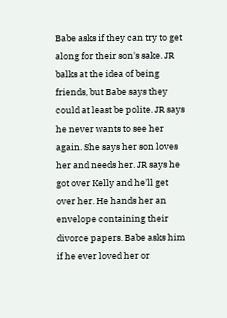Babe asks if they can try to get along for their son's sake. JR balks at the idea of being friends, but Babe says they could at least be polite. JR says he never wants to see her again. She says her son loves her and needs her. JR says he got over Kelly and he'll get over her. He hands her an envelope containing their divorce papers. Babe asks him if he ever loved her or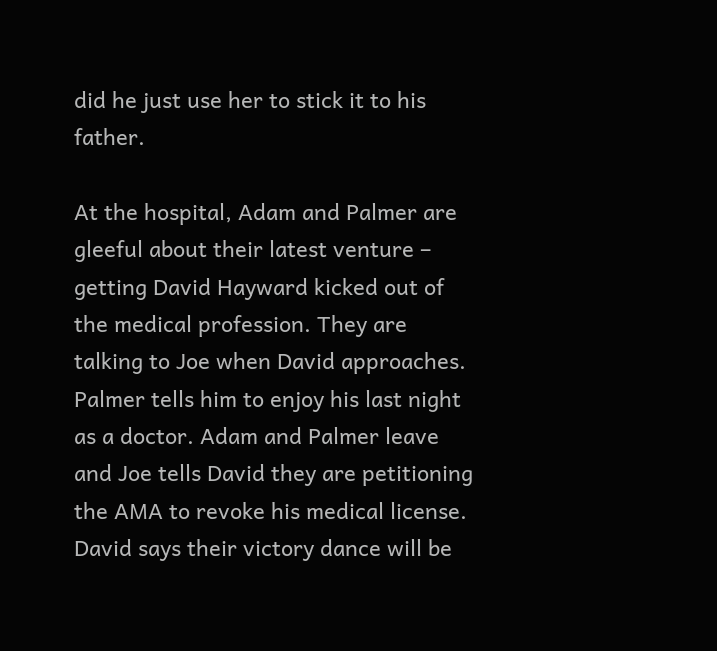did he just use her to stick it to his father.

At the hospital, Adam and Palmer are gleeful about their latest venture – getting David Hayward kicked out of the medical profession. They are talking to Joe when David approaches. Palmer tells him to enjoy his last night as a doctor. Adam and Palmer leave and Joe tells David they are petitioning the AMA to revoke his medical license. David says their victory dance will be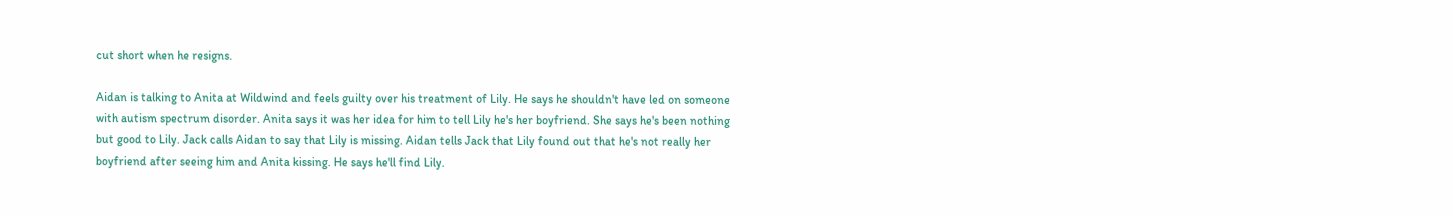cut short when he resigns.

Aidan is talking to Anita at Wildwind and feels guilty over his treatment of Lily. He says he shouldn't have led on someone with autism spectrum disorder. Anita says it was her idea for him to tell Lily he's her boyfriend. She says he's been nothing but good to Lily. Jack calls Aidan to say that Lily is missing. Aidan tells Jack that Lily found out that he's not really her boyfriend after seeing him and Anita kissing. He says he'll find Lily.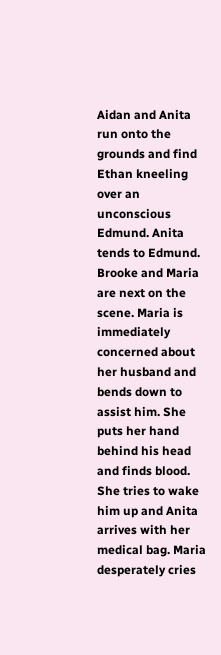Aidan and Anita run onto the grounds and find Ethan kneeling over an unconscious Edmund. Anita tends to Edmund. Brooke and Maria are next on the scene. Maria is immediately concerned about her husband and bends down to assist him. She puts her hand behind his head and finds blood. She tries to wake him up and Anita arrives with her medical bag. Maria desperately cries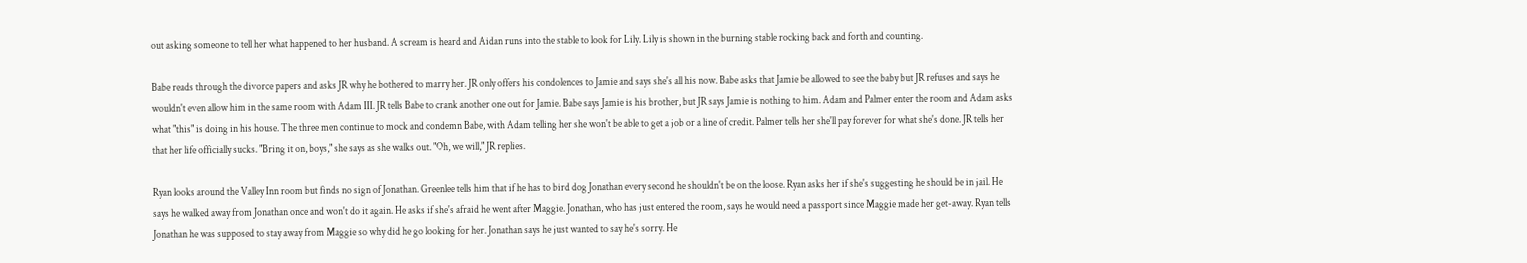out asking someone to tell her what happened to her husband. A scream is heard and Aidan runs into the stable to look for Lily. Lily is shown in the burning stable rocking back and forth and counting.

Babe reads through the divorce papers and asks JR why he bothered to marry her. JR only offers his condolences to Jamie and says she's all his now. Babe asks that Jamie be allowed to see the baby but JR refuses and says he wouldn't even allow him in the same room with Adam III. JR tells Babe to crank another one out for Jamie. Babe says Jamie is his brother, but JR says Jamie is nothing to him. Adam and Palmer enter the room and Adam asks what "this" is doing in his house. The three men continue to mock and condemn Babe, with Adam telling her she won't be able to get a job or a line of credit. Palmer tells her she'll pay forever for what she's done. JR tells her that her life officially sucks. "Bring it on, boys," she says as she walks out. "Oh, we will," JR replies.

Ryan looks around the Valley Inn room but finds no sign of Jonathan. Greenlee tells him that if he has to bird dog Jonathan every second he shouldn't be on the loose. Ryan asks her if she's suggesting he should be in jail. He says he walked away from Jonathan once and won't do it again. He asks if she's afraid he went after Maggie. Jonathan, who has just entered the room, says he would need a passport since Maggie made her get-away. Ryan tells Jonathan he was supposed to stay away from Maggie so why did he go looking for her. Jonathan says he just wanted to say he's sorry. He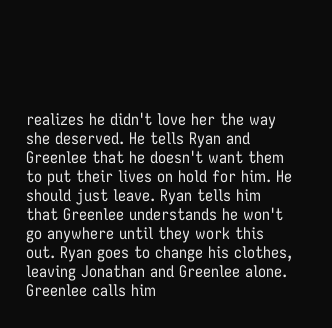realizes he didn't love her the way she deserved. He tells Ryan and Greenlee that he doesn't want them to put their lives on hold for him. He should just leave. Ryan tells him that Greenlee understands he won't go anywhere until they work this out. Ryan goes to change his clothes, leaving Jonathan and Greenlee alone. Greenlee calls him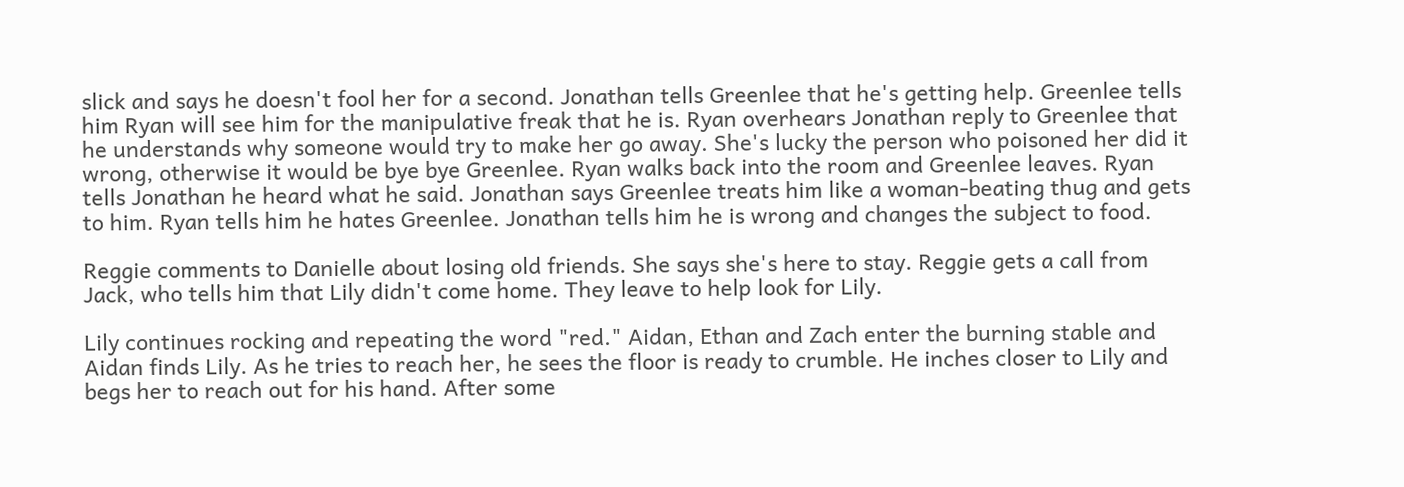slick and says he doesn't fool her for a second. Jonathan tells Greenlee that he's getting help. Greenlee tells him Ryan will see him for the manipulative freak that he is. Ryan overhears Jonathan reply to Greenlee that he understands why someone would try to make her go away. She's lucky the person who poisoned her did it wrong, otherwise it would be bye bye Greenlee. Ryan walks back into the room and Greenlee leaves. Ryan tells Jonathan he heard what he said. Jonathan says Greenlee treats him like a woman-beating thug and gets to him. Ryan tells him he hates Greenlee. Jonathan tells him he is wrong and changes the subject to food.

Reggie comments to Danielle about losing old friends. She says she's here to stay. Reggie gets a call from Jack, who tells him that Lily didn't come home. They leave to help look for Lily.

Lily continues rocking and repeating the word "red." Aidan, Ethan and Zach enter the burning stable and Aidan finds Lily. As he tries to reach her, he sees the floor is ready to crumble. He inches closer to Lily and begs her to reach out for his hand. After some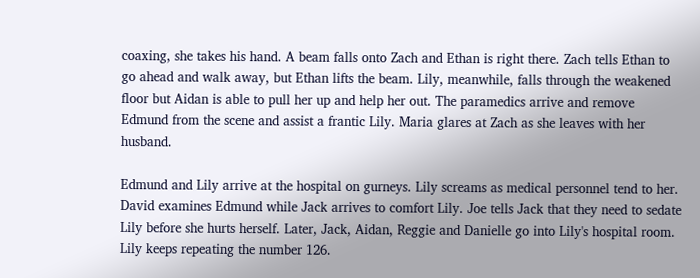coaxing, she takes his hand. A beam falls onto Zach and Ethan is right there. Zach tells Ethan to go ahead and walk away, but Ethan lifts the beam. Lily, meanwhile, falls through the weakened floor but Aidan is able to pull her up and help her out. The paramedics arrive and remove Edmund from the scene and assist a frantic Lily. Maria glares at Zach as she leaves with her husband.

Edmund and Lily arrive at the hospital on gurneys. Lily screams as medical personnel tend to her. David examines Edmund while Jack arrives to comfort Lily. Joe tells Jack that they need to sedate Lily before she hurts herself. Later, Jack, Aidan, Reggie and Danielle go into Lily's hospital room. Lily keeps repeating the number 126.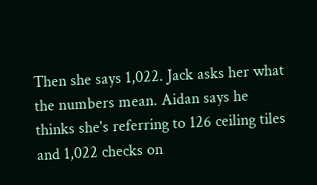Then she says 1,022. Jack asks her what the numbers mean. Aidan says he thinks she's referring to 126 ceiling tiles and 1,022 checks on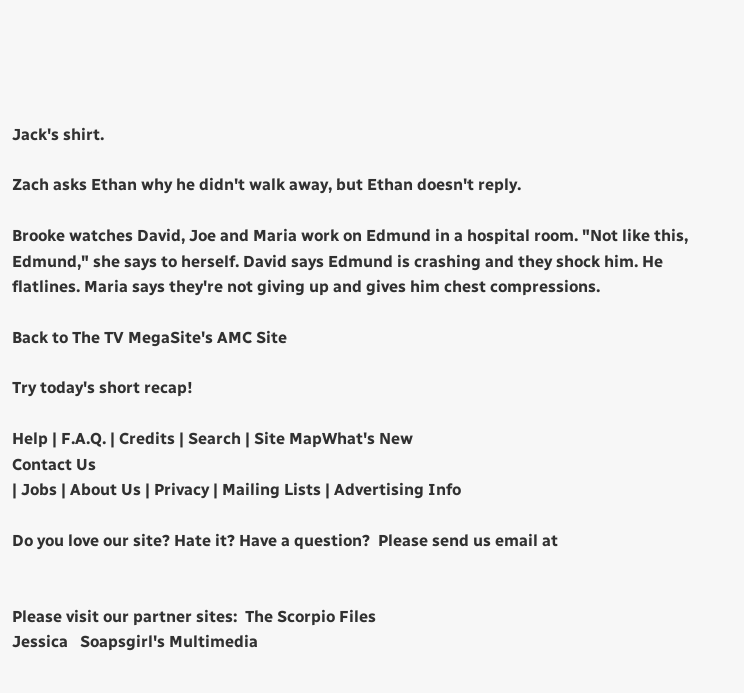Jack's shirt.

Zach asks Ethan why he didn't walk away, but Ethan doesn't reply.

Brooke watches David, Joe and Maria work on Edmund in a hospital room. "Not like this, Edmund," she says to herself. David says Edmund is crashing and they shock him. He flatlines. Maria says they're not giving up and gives him chest compressions.

Back to The TV MegaSite's AMC Site

Try today's short recap!

Help | F.A.Q. | Credits | Search | Site MapWhat's New
Contact Us
| Jobs | About Us | Privacy | Mailing Lists | Advertising Info

Do you love our site? Hate it? Have a question?  Please send us email at


Please visit our partner sites:  The Scorpio Files
Jessica   Soapsgirl's Multimedia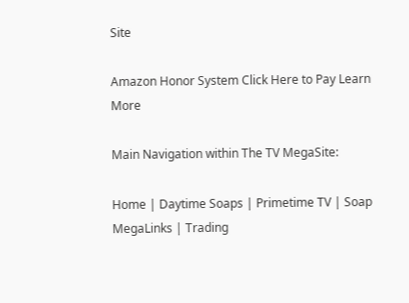Site

Amazon Honor System Click Here to Pay Learn More

Main Navigation within The TV MegaSite:

Home | Daytime Soaps | Primetime TV | Soap MegaLinks | Trading